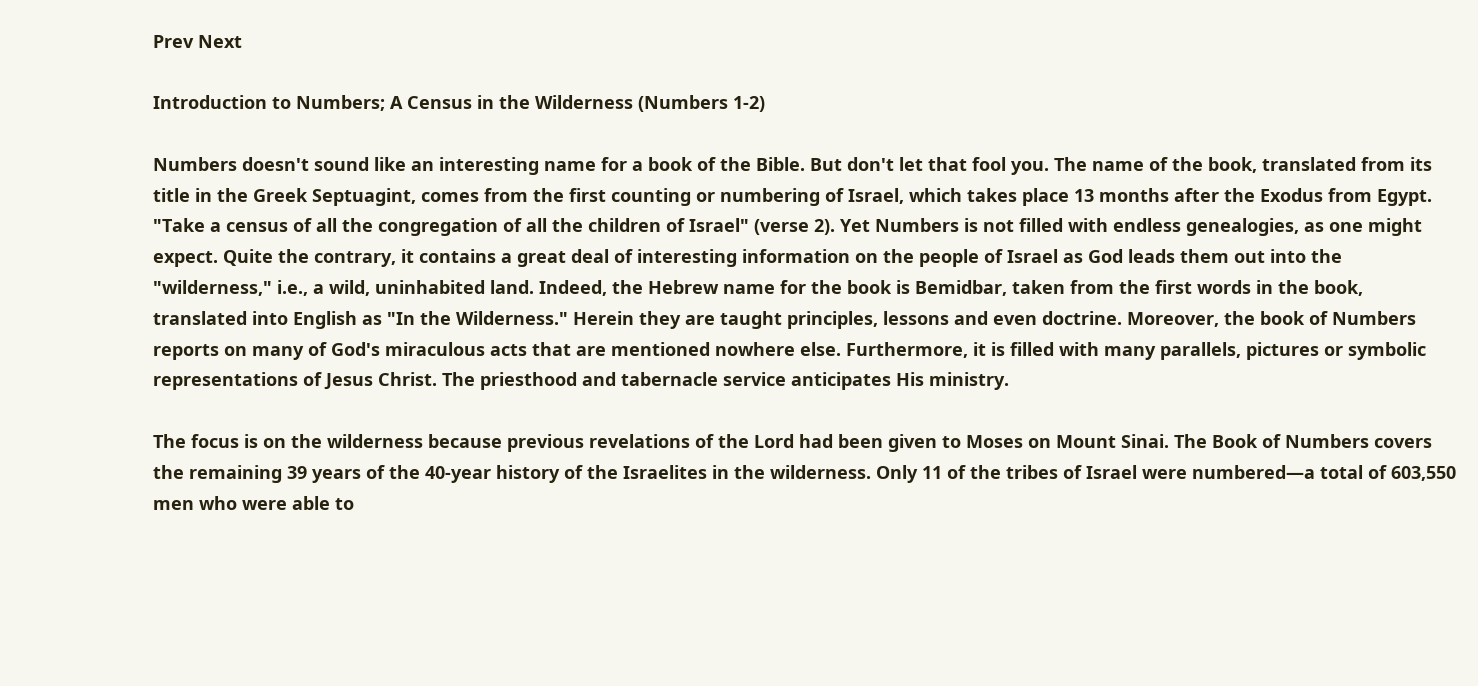Prev Next

Introduction to Numbers; A Census in the Wilderness (Numbers 1-2)

Numbers doesn't sound like an interesting name for a book of the Bible. But don't let that fool you. The name of the book, translated from its title in the Greek Septuagint, comes from the first counting or numbering of Israel, which takes place 13 months after the Exodus from Egypt. "Take a census of all the congregation of all the children of Israel" (verse 2). Yet Numbers is not filled with endless genealogies, as one might expect. Quite the contrary, it contains a great deal of interesting information on the people of Israel as God leads them out into the "wilderness," i.e., a wild, uninhabited land. Indeed, the Hebrew name for the book is Bemidbar, taken from the first words in the book, translated into English as "In the Wilderness." Herein they are taught principles, lessons and even doctrine. Moreover, the book of Numbers reports on many of God's miraculous acts that are mentioned nowhere else. Furthermore, it is filled with many parallels, pictures or symbolic representations of Jesus Christ. The priesthood and tabernacle service anticipates His ministry.

The focus is on the wilderness because previous revelations of the Lord had been given to Moses on Mount Sinai. The Book of Numbers covers the remaining 39 years of the 40-year history of the Israelites in the wilderness. Only 11 of the tribes of Israel were numbered—a total of 603,550 men who were able to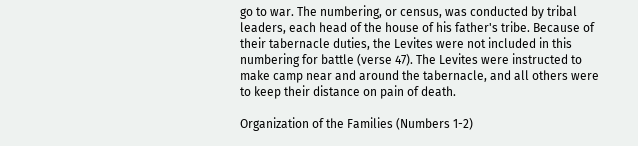go to war. The numbering, or census, was conducted by tribal leaders, each head of the house of his father's tribe. Because of their tabernacle duties, the Levites were not included in this numbering for battle (verse 47). The Levites were instructed to make camp near and around the tabernacle, and all others were to keep their distance on pain of death.

Organization of the Families (Numbers 1-2)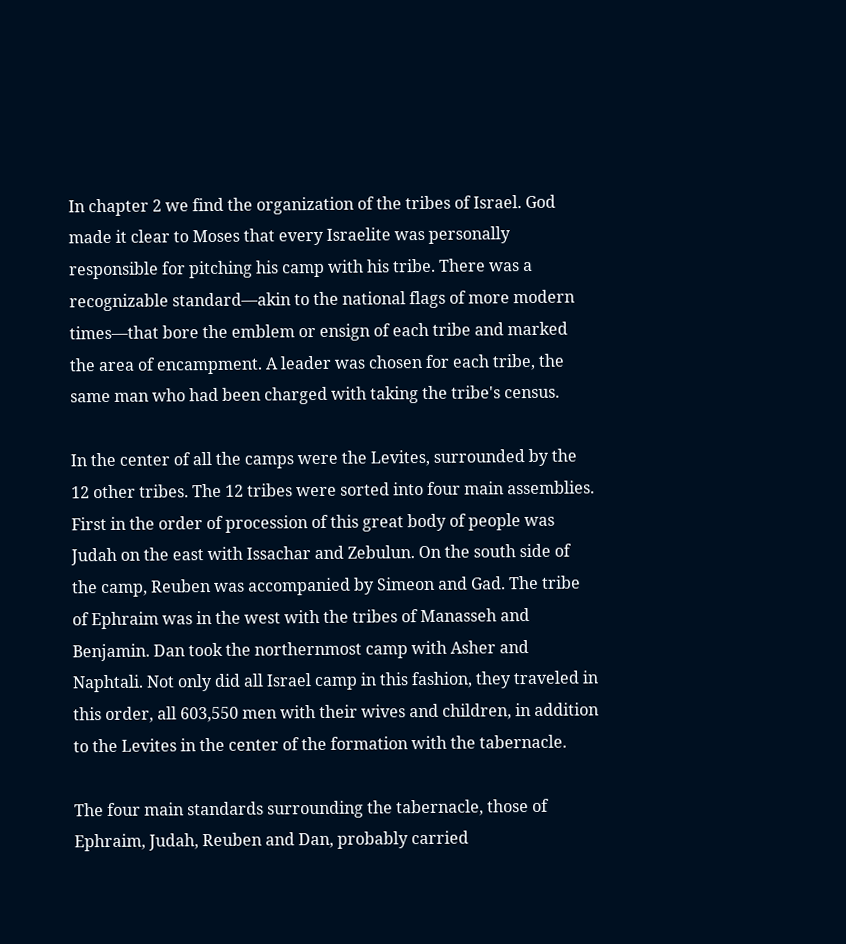In chapter 2 we find the organization of the tribes of Israel. God made it clear to Moses that every Israelite was personally responsible for pitching his camp with his tribe. There was a recognizable standard—akin to the national flags of more modern times—that bore the emblem or ensign of each tribe and marked the area of encampment. A leader was chosen for each tribe, the same man who had been charged with taking the tribe's census.

In the center of all the camps were the Levites, surrounded by the 12 other tribes. The 12 tribes were sorted into four main assemblies. First in the order of procession of this great body of people was Judah on the east with Issachar and Zebulun. On the south side of the camp, Reuben was accompanied by Simeon and Gad. The tribe of Ephraim was in the west with the tribes of Manasseh and Benjamin. Dan took the northernmost camp with Asher and Naphtali. Not only did all Israel camp in this fashion, they traveled in this order, all 603,550 men with their wives and children, in addition to the Levites in the center of the formation with the tabernacle.

The four main standards surrounding the tabernacle, those of Ephraim, Judah, Reuben and Dan, probably carried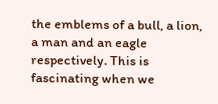the emblems of a bull, a lion, a man and an eagle respectively. This is fascinating when we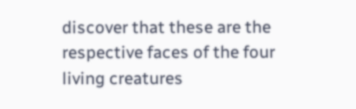discover that these are the respective faces of the four living creatures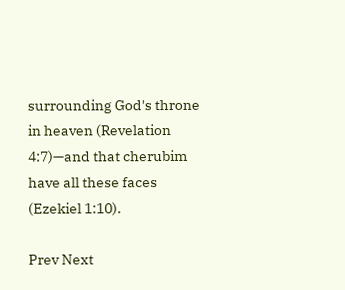surrounding God's throne in heaven (Revelation 4:7)—and that cherubim have all these faces (Ezekiel 1:10).

Prev Next